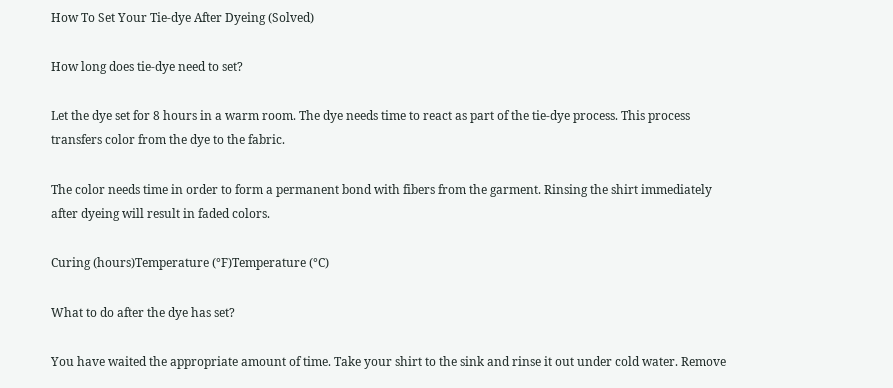How To Set Your Tie-dye After Dyeing (Solved)

How long does tie-dye need to set?

Let the dye set for 8 hours in a warm room. The dye needs time to react as part of the tie-dye process. This process transfers color from the dye to the fabric.

The color needs time in order to form a permanent bond with fibers from the garment. Rinsing the shirt immediately after dyeing will result in faded colors.

Curing (hours)Temperature (°F)Temperature (°C)

What to do after the dye has set?

You have waited the appropriate amount of time. Take your shirt to the sink and rinse it out under cold water. Remove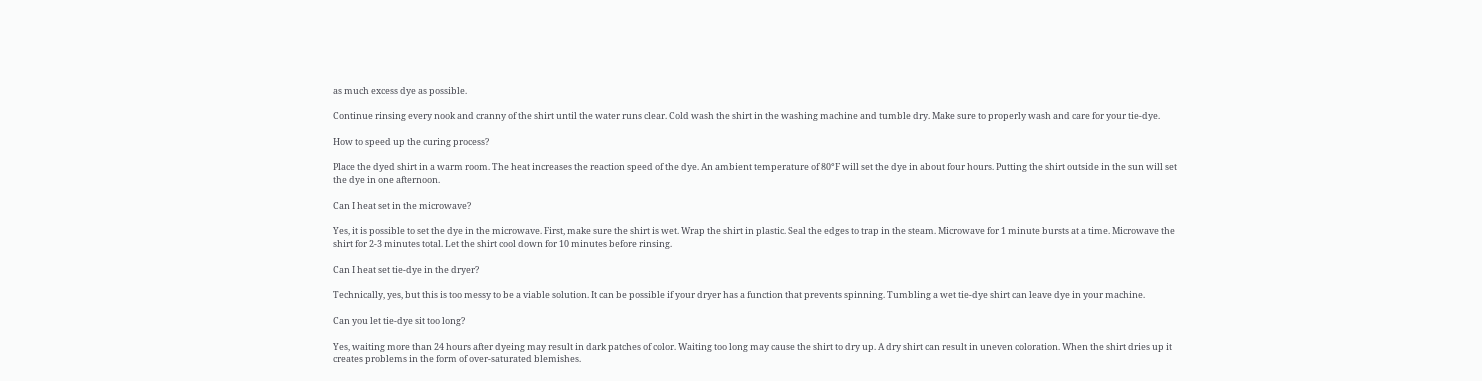as much excess dye as possible.

Continue rinsing every nook and cranny of the shirt until the water runs clear. Cold wash the shirt in the washing machine and tumble dry. Make sure to properly wash and care for your tie-dye.

How to speed up the curing process?

Place the dyed shirt in a warm room. The heat increases the reaction speed of the dye. An ambient temperature of 80°F will set the dye in about four hours. Putting the shirt outside in the sun will set the dye in one afternoon.

Can I heat set in the microwave?

Yes, it is possible to set the dye in the microwave. First, make sure the shirt is wet. Wrap the shirt in plastic. Seal the edges to trap in the steam. Microwave for 1 minute bursts at a time. Microwave the shirt for 2-3 minutes total. Let the shirt cool down for 10 minutes before rinsing.

Can I heat set tie-dye in the dryer?

Technically, yes, but this is too messy to be a viable solution. It can be possible if your dryer has a function that prevents spinning. Tumbling a wet tie-dye shirt can leave dye in your machine.

Can you let tie-dye sit too long?

Yes, waiting more than 24 hours after dyeing may result in dark patches of color. Waiting too long may cause the shirt to dry up. A dry shirt can result in uneven coloration. When the shirt dries up it creates problems in the form of over-saturated blemishes.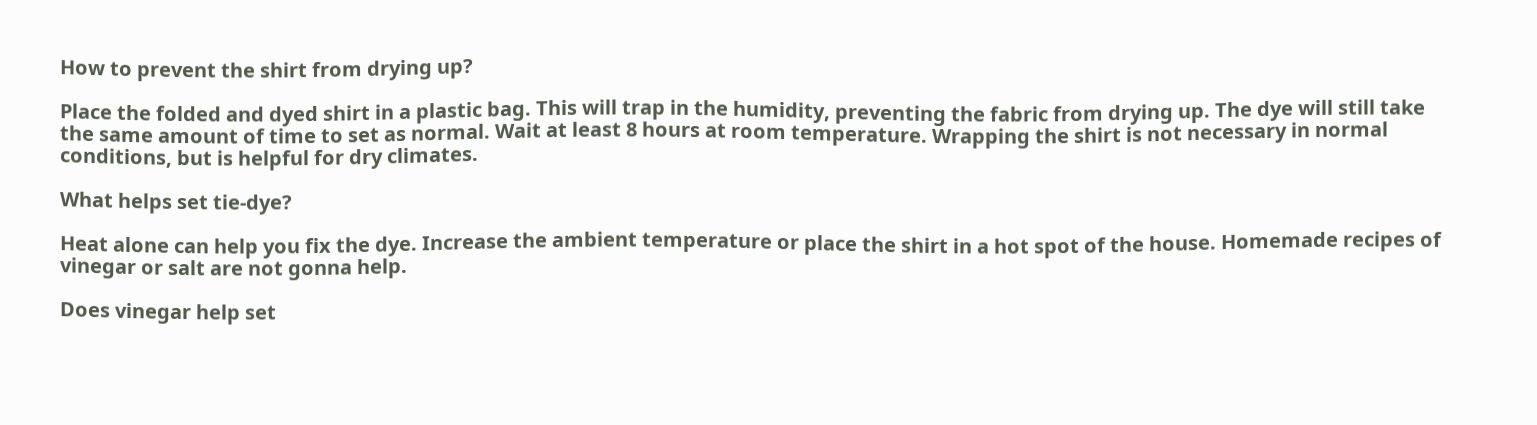How to prevent the shirt from drying up?

Place the folded and dyed shirt in a plastic bag. This will trap in the humidity, preventing the fabric from drying up. The dye will still take the same amount of time to set as normal. Wait at least 8 hours at room temperature. Wrapping the shirt is not necessary in normal conditions, but is helpful for dry climates.

What helps set tie-dye?

Heat alone can help you fix the dye. Increase the ambient temperature or place the shirt in a hot spot of the house. Homemade recipes of vinegar or salt are not gonna help.

Does vinegar help set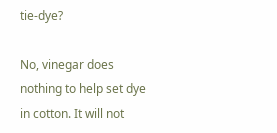tie-dye?

No, vinegar does nothing to help set dye in cotton. It will not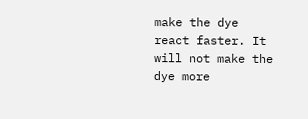make the dye react faster. It will not make the dye more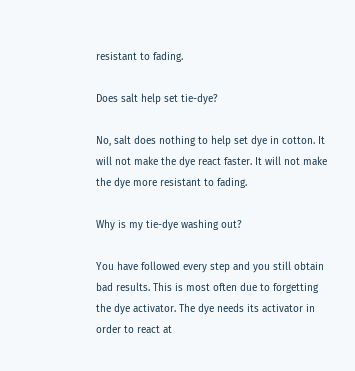resistant to fading.

Does salt help set tie-dye?

No, salt does nothing to help set dye in cotton. It will not make the dye react faster. It will not make the dye more resistant to fading.

Why is my tie-dye washing out?

You have followed every step and you still obtain bad results. This is most often due to forgetting the dye activator. The dye needs its activator in order to react at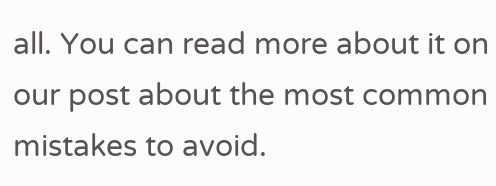all. You can read more about it on our post about the most common mistakes to avoid.